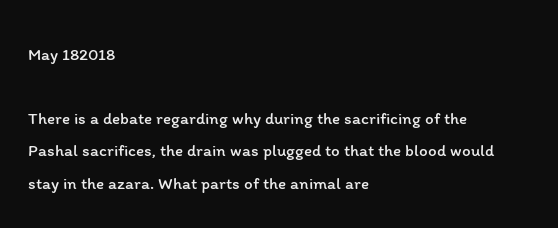May 182018

There is a debate regarding why during the sacrificing of the Pashal sacrifices, the drain was plugged to that the blood would stay in the azara. What parts of the animal are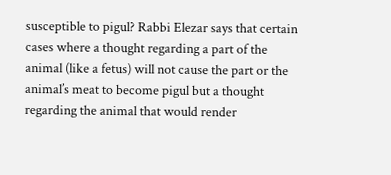susceptible to pigul? Rabbi Elezar says that certain cases where a thought regarding a part of the animal (like a fetus) will not cause the part or the animal’s meat to become pigul but a thought regarding the animal that would render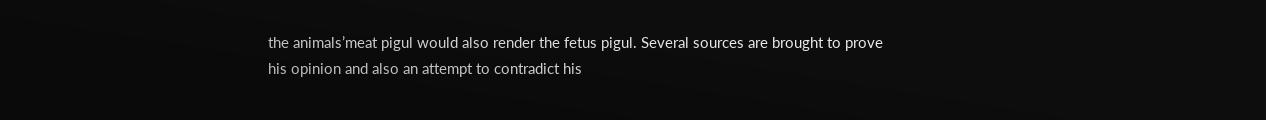the animals’meat pigul would also render the fetus pigul. Several sources are brought to prove his opinion and also an attempt to contradict his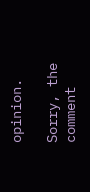opinion.

Sorry, the comment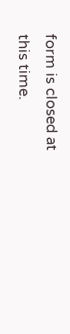form is closed at this time.